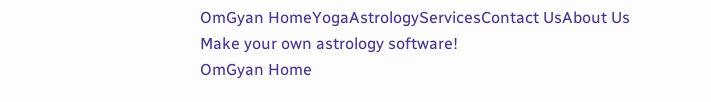OmGyan HomeYogaAstrologyServicesContact UsAbout Us
Make your own astrology software!
OmGyan Home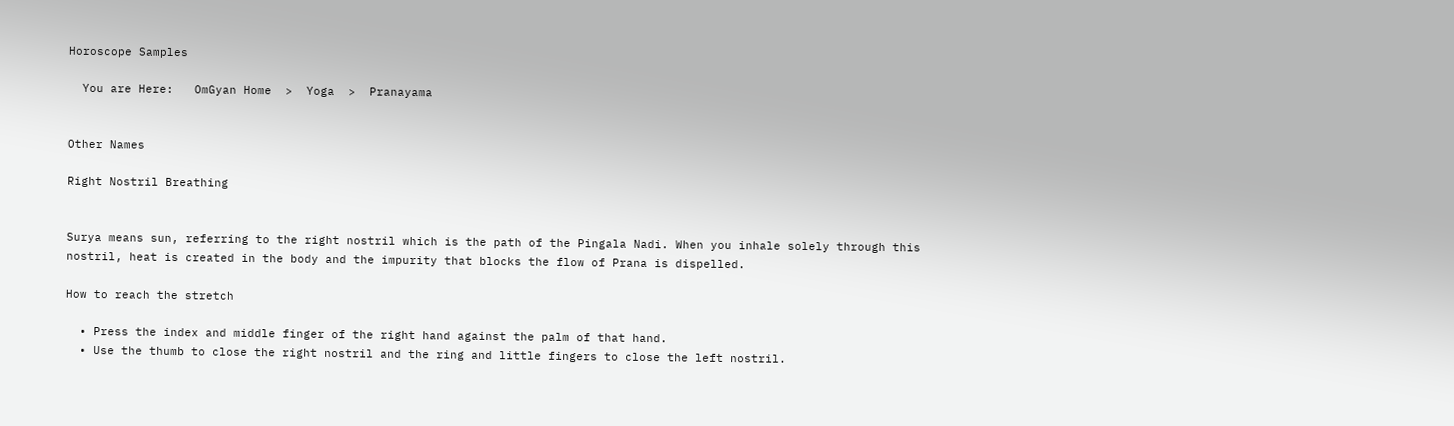Horoscope Samples

  You are Here:   OmGyan Home  >  Yoga  >  Pranayama


Other Names

Right Nostril Breathing


Surya means sun, referring to the right nostril which is the path of the Pingala Nadi. When you inhale solely through this nostril, heat is created in the body and the impurity that blocks the flow of Prana is dispelled.

How to reach the stretch

  • Press the index and middle finger of the right hand against the palm of that hand.
  • Use the thumb to close the right nostril and the ring and little fingers to close the left nostril.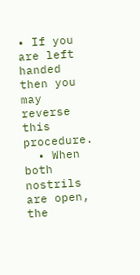• If you are left handed then you may reverse this procedure.
  • When both nostrils are open, the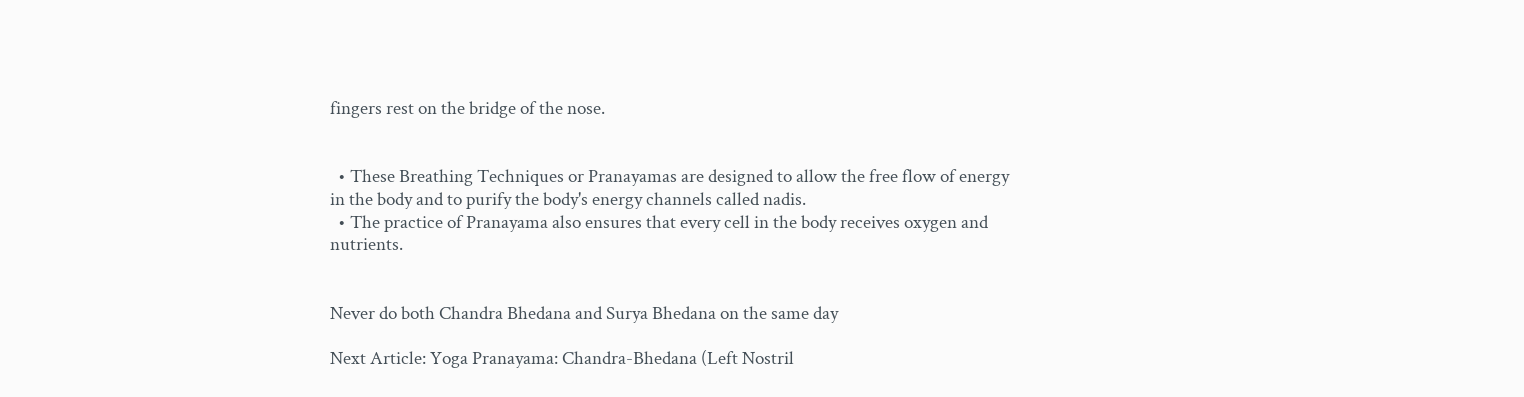fingers rest on the bridge of the nose.


  • These Breathing Techniques or Pranayamas are designed to allow the free flow of energy in the body and to purify the body's energy channels called nadis.
  • The practice of Pranayama also ensures that every cell in the body receives oxygen and nutrients.


Never do both Chandra Bhedana and Surya Bhedana on the same day

Next Article: Yoga Pranayama: Chandra-Bhedana (Left Nostril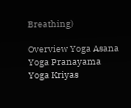Breathing)

Overview Yoga Asana
Yoga Pranayama
Yoga Kriyas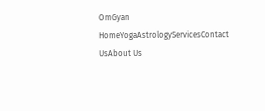OmGyan HomeYogaAstrologyServicesContact UsAbout Us